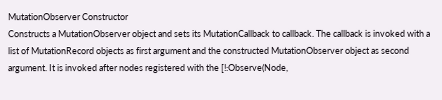MutationObserver Constructor
Constructs a MutationObserver object and sets its MutationCallback to callback. The callback is invoked with a list of MutationRecord objects as first argument and the constructed MutationObserver object as second argument. It is invoked after nodes registered with the [!:Observe(Node,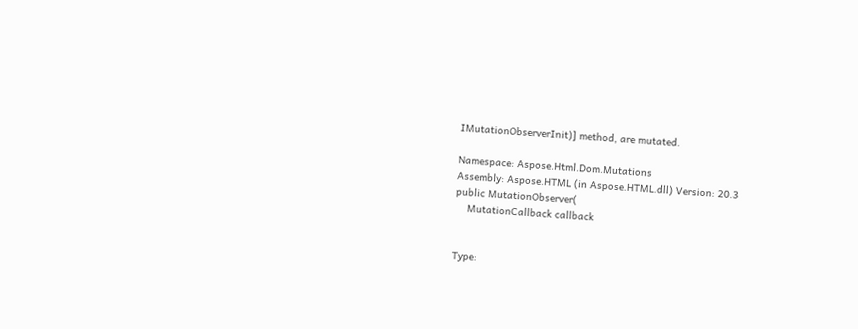IMutationObserverInit)] method, are mutated.

Namespace: Aspose.Html.Dom.Mutations
Assembly: Aspose.HTML (in Aspose.HTML.dll) Version: 20.3
public MutationObserver(
    MutationCallback callback


Type: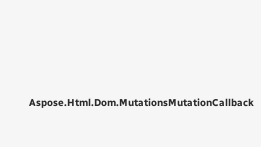Aspose.Html.Dom.MutationsMutationCallback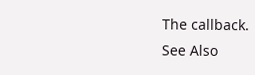The callback.
See Also